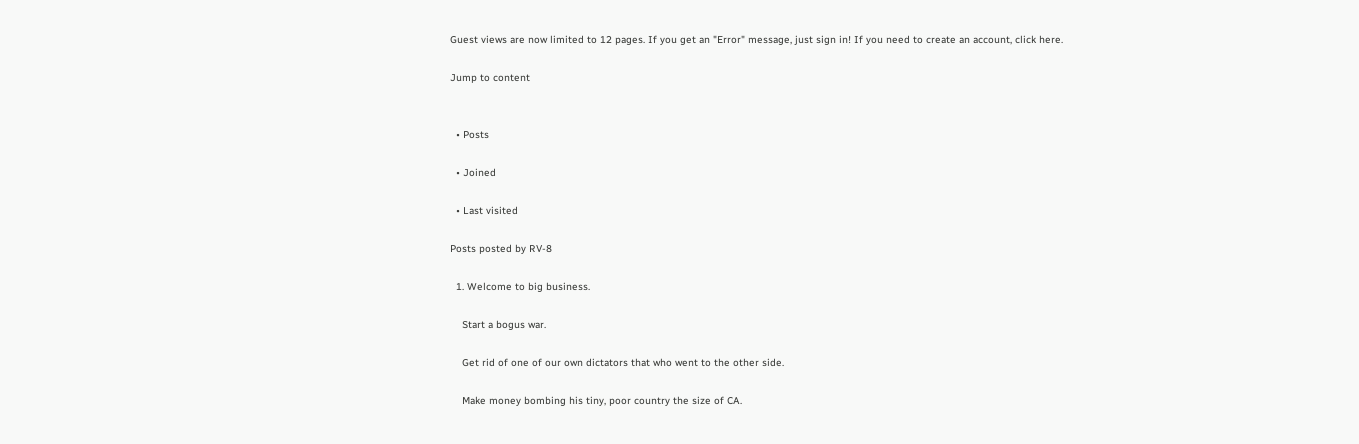Guest views are now limited to 12 pages. If you get an "Error" message, just sign in! If you need to create an account, click here.

Jump to content


  • Posts

  • Joined

  • Last visited

Posts posted by RV-8

  1. Welcome to big business.

    Start a bogus war.

    Get rid of one of our own dictators that who went to the other side.

    Make money bombing his tiny, poor country the size of CA.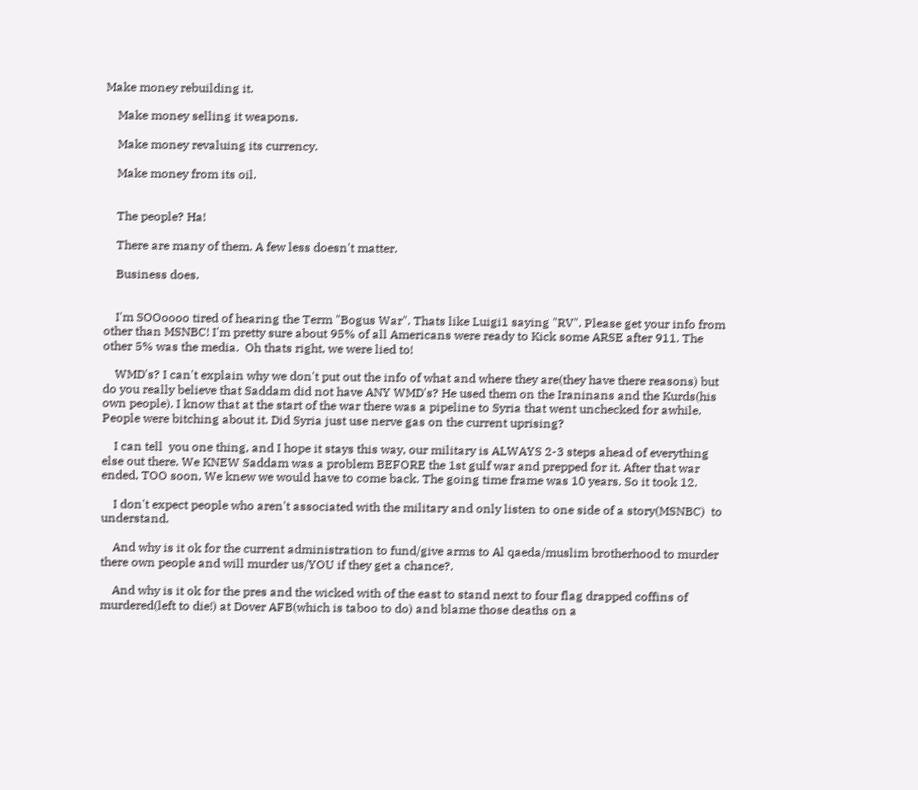Make money rebuilding it.

    Make money selling it weapons.

    Make money revaluing its currency.

    Make money from its oil.


    The people? Ha!

    There are many of them. A few less doesn't matter.

    Business does.


    I'm SOOoooo tired of hearing the Term "Bogus War". Thats like Luigi1 saying "RV". Please get your info from other than MSNBC! I'm pretty sure about 95% of all Americans were ready to Kick some ARSE after 911. The other 5% was the media.  Oh thats right, we were lied to!

    WMD's? I can't explain why we don't put out the info of what and where they are(they have there reasons) but do you really believe that Saddam did not have ANY WMD's? He used them on the Iraninans and the Kurds(his own people). I know that at the start of the war there was a pipeline to Syria that went unchecked for awhile. People were bitching about it. Did Syria just use nerve gas on the current uprising?

    I can tell  you one thing, and I hope it stays this way, our military is ALWAYS 2-3 steps ahead of everything else out there. We KNEW Saddam was a problem BEFORE the 1st gulf war and prepped for it. After that war ended, TOO soon, We knew we would have to come back. The going time frame was 10 years. So it took 12.

    I don't expect people who aren't associated with the military and only listen to one side of a story(MSNBC)  to understand.

    And why is it ok for the current administration to fund/give arms to Al qaeda/muslim brotherhood to murder there own people and will murder us/YOU if they get a chance?.

    And why is it ok for the pres and the wicked with of the east to stand next to four flag drapped coffins of murdered(left to die!) at Dover AFB(which is taboo to do) and blame those deaths on a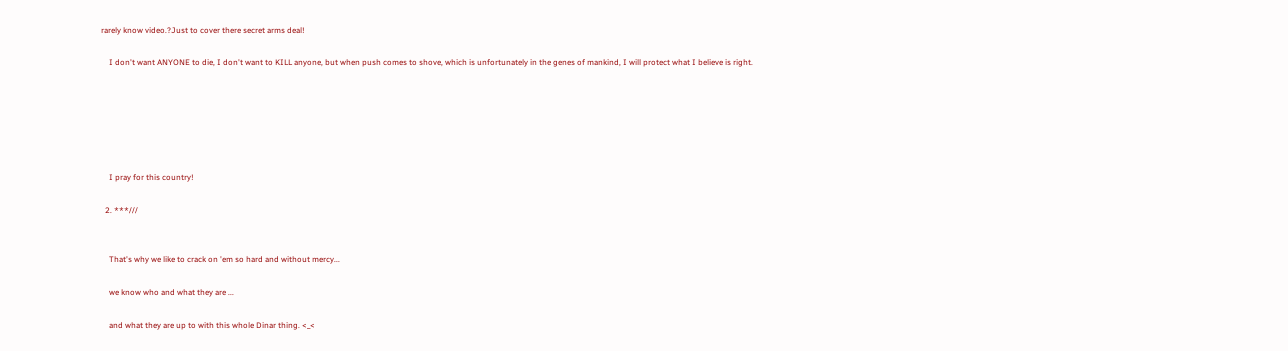rarely know video.?Just to cover there secret arms deal!

    I don't want ANYONE to die, I don't want to KILL anyone, but when push comes to shove, which is unfortunately in the genes of mankind, I will protect what I believe is right.






    I pray for this country!

  2. ***///


    That's why we like to crack on 'em so hard and without mercy...

    we know who and what they are ...

    and what they are up to with this whole Dinar thing. <_<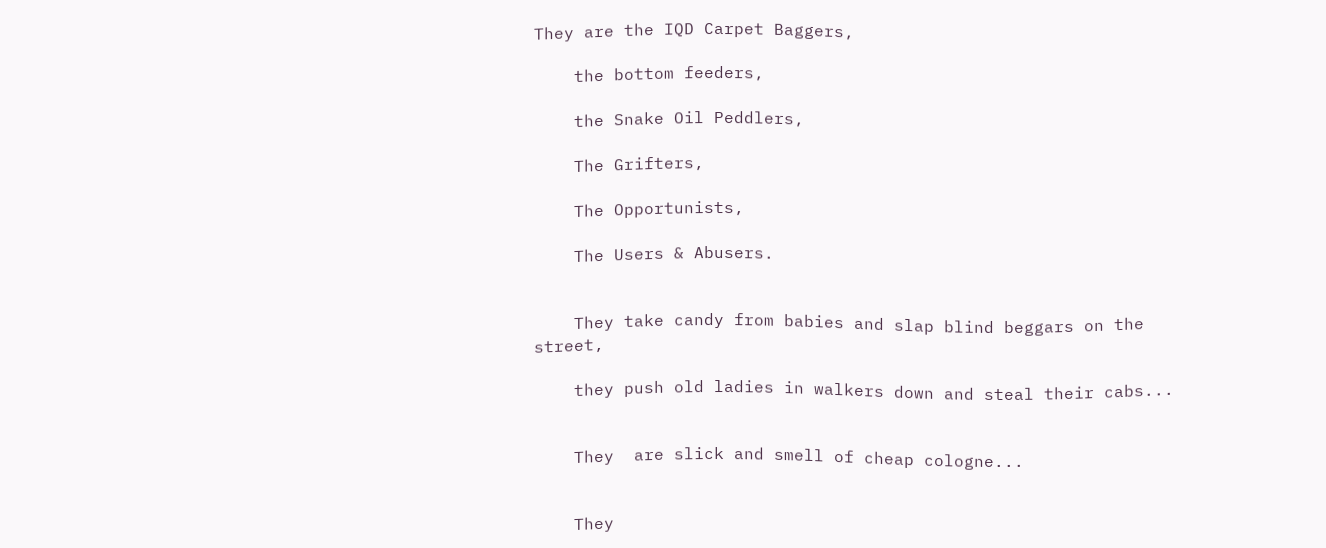They are the IQD Carpet Baggers,

    the bottom feeders,

    the Snake Oil Peddlers,

    The Grifters,

    The Opportunists,

    The Users & Abusers.


    They take candy from babies and slap blind beggars on the street,

    they push old ladies in walkers down and steal their cabs...


    They  are slick and smell of cheap cologne...


    They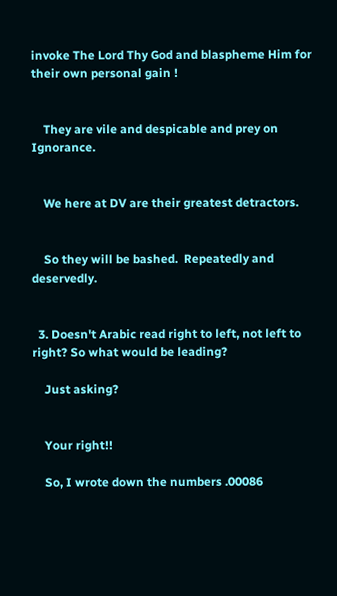invoke The Lord Thy God and blaspheme Him for their own personal gain !


    They are vile and despicable and prey on Ignorance.


    We here at DV are their greatest detractors.


    So they will be bashed.  Repeatedly and deservedly.


  3. Doesn't Arabic read right to left, not left to right? So what would be leading?

    Just asking?


    Your right!!

    So, I wrote down the numbers .00086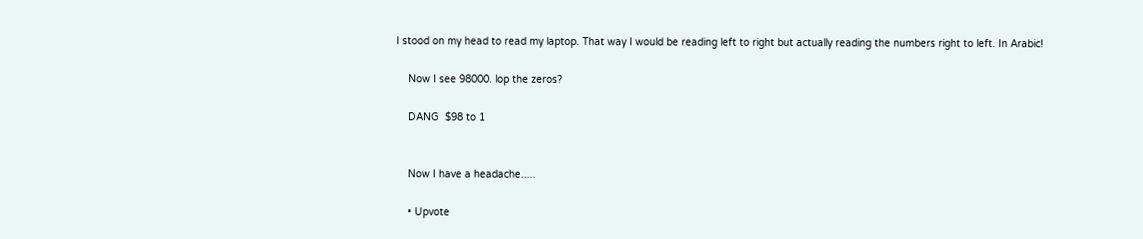I stood on my head to read my laptop. That way I would be reading left to right but actually reading the numbers right to left. In Arabic!

    Now I see 98000. lop the zeros?

    DANG  $98 to 1


    Now I have a headache.....

    • Upvote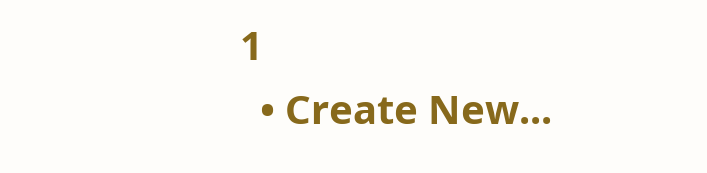1
  • Create New...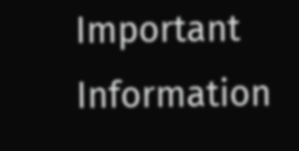Important Information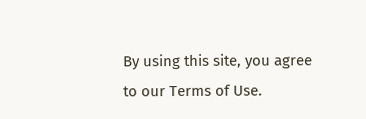By using this site, you agree to our Terms of Use.